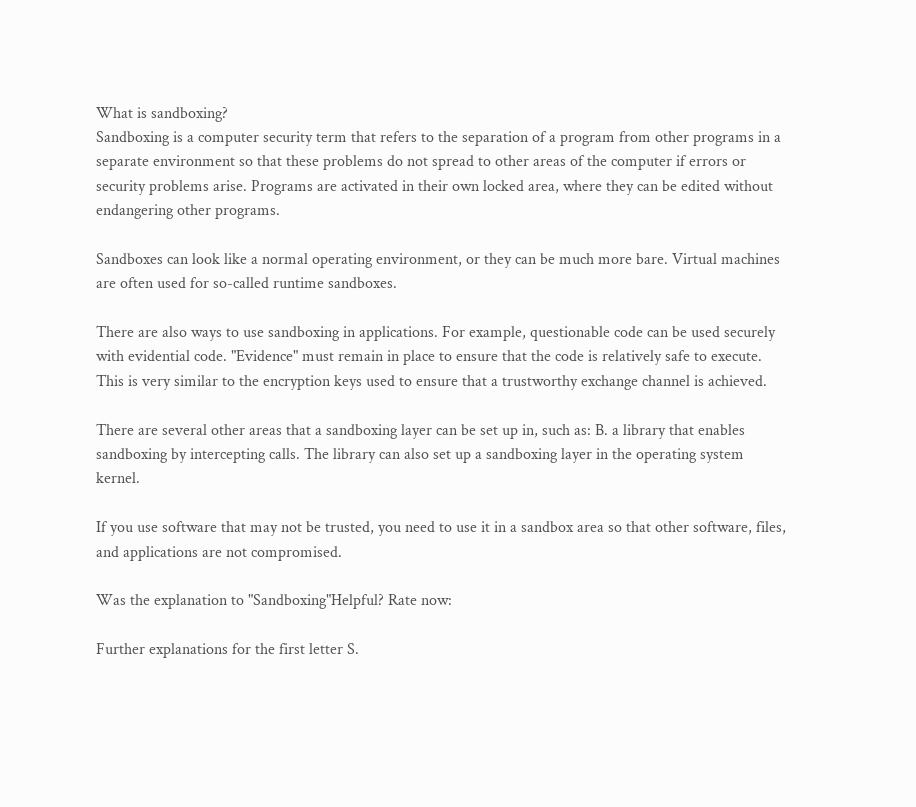What is sandboxing?
Sandboxing is a computer security term that refers to the separation of a program from other programs in a separate environment so that these problems do not spread to other areas of the computer if errors or security problems arise. Programs are activated in their own locked area, where they can be edited without endangering other programs.

Sandboxes can look like a normal operating environment, or they can be much more bare. Virtual machines are often used for so-called runtime sandboxes.

There are also ways to use sandboxing in applications. For example, questionable code can be used securely with evidential code. "Evidence" must remain in place to ensure that the code is relatively safe to execute. This is very similar to the encryption keys used to ensure that a trustworthy exchange channel is achieved.

There are several other areas that a sandboxing layer can be set up in, such as: B. a library that enables sandboxing by intercepting calls. The library can also set up a sandboxing layer in the operating system kernel.

If you use software that may not be trusted, you need to use it in a sandbox area so that other software, files, and applications are not compromised.

Was the explanation to "Sandboxing"Helpful? Rate now:

Further explanations for the first letter S.